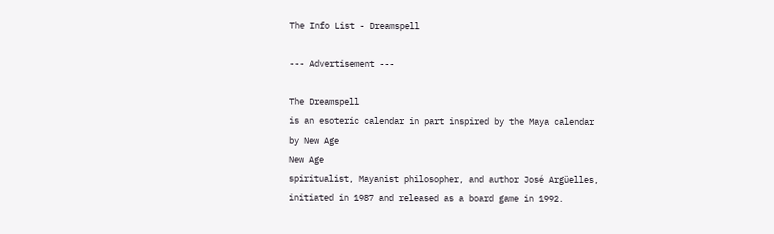The Info List - Dreamspell

--- Advertisement ---

The Dreamspell
is an esoteric calendar in part inspired by the Maya calendar by New Age
New Age
spiritualist, Mayanist philosopher, and author José Argüelles, initiated in 1987 and released as a board game in 1992.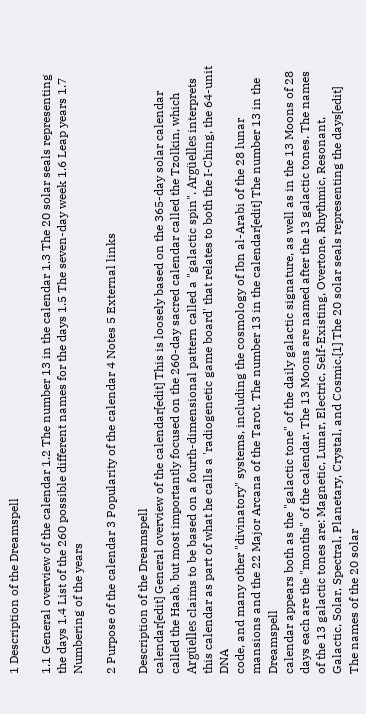1 Description of the Dreamspell

1.1 General overview of the calendar 1.2 The number 13 in the calendar 1.3 The 20 solar seals representing the days 1.4 List of the 260 possible different names for the days 1.5 The seven-day week 1.6 Leap years 1.7 Numbering of the years

2 Purpose of the calendar 3 Popularity of the calendar 4 Notes 5 External links

Description of the Dreamspell
calendar[edit] General overview of the calendar[edit] This is loosely based on the 365-day solar calendar called the Haab, but most importantly focused on the 260-day sacred calendar called the Tzolkin, which Argüelles claims to be based on a fourth-dimensional pattern called a "galactic spin". Argüelles interprets this calendar as part of what he calls a 'radiogenetic game board' that relates to both the I-Ching, the 64-unit DNA
code, and many other "divinatory" systems, including the cosmology of Ibn al-Arabi of the 28 lunar mansions and the 22 Major Arcana of the Tarot. The number 13 in the calendar[edit] The number 13 in the Dreamspell
calendar appears both as the "galactic tone" of the daily galactic signature, as well as in the 13 Moons of 28 days each are the "months" of the calendar. The 13 Moons are named after the 13 galactic tones. The names of the 13 galactic tones are: Magnetic, Lunar, Electric, Self-Existing, Overtone, Rhythmic, Resonant, Galactic, Solar, Spectral, Planetary, Crystal, and Cosmic.[1] The 20 solar seals representing the days[edit] The names of the 20 solar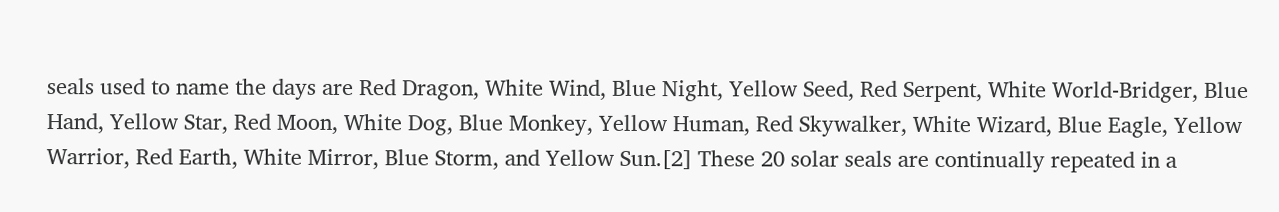seals used to name the days are Red Dragon, White Wind, Blue Night, Yellow Seed, Red Serpent, White World-Bridger, Blue Hand, Yellow Star, Red Moon, White Dog, Blue Monkey, Yellow Human, Red Skywalker, White Wizard, Blue Eagle, Yellow Warrior, Red Earth, White Mirror, Blue Storm, and Yellow Sun.[2] These 20 solar seals are continually repeated in a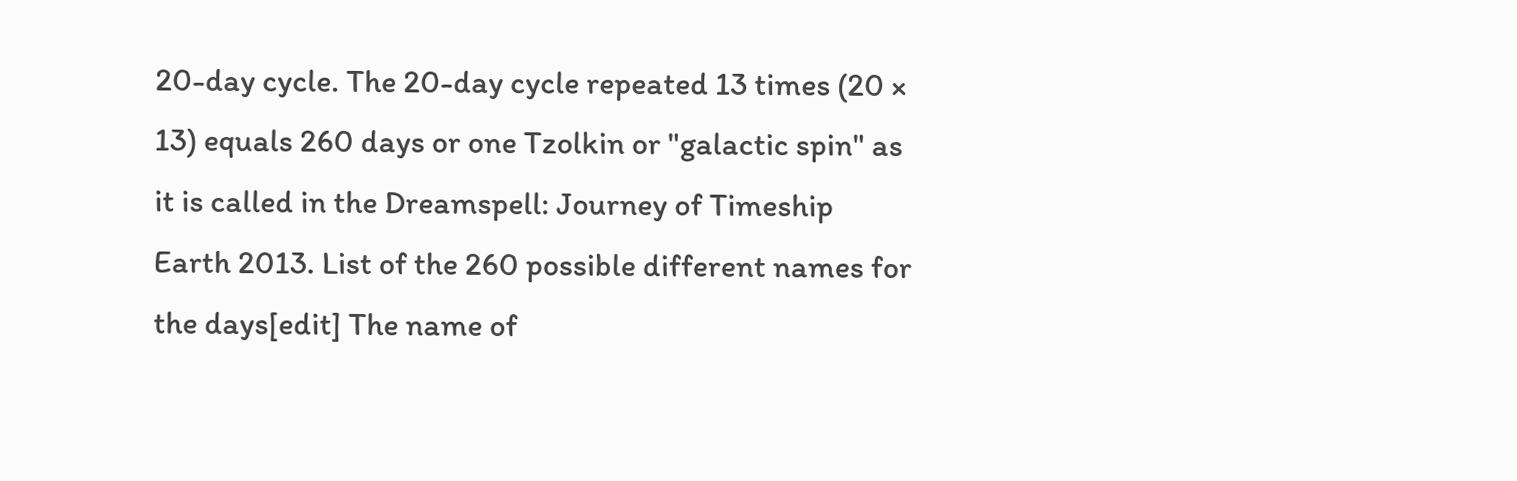20-day cycle. The 20-day cycle repeated 13 times (20 × 13) equals 260 days or one Tzolkin or "galactic spin" as it is called in the Dreamspell: Journey of Timeship Earth 2013. List of the 260 possible different names for the days[edit] The name of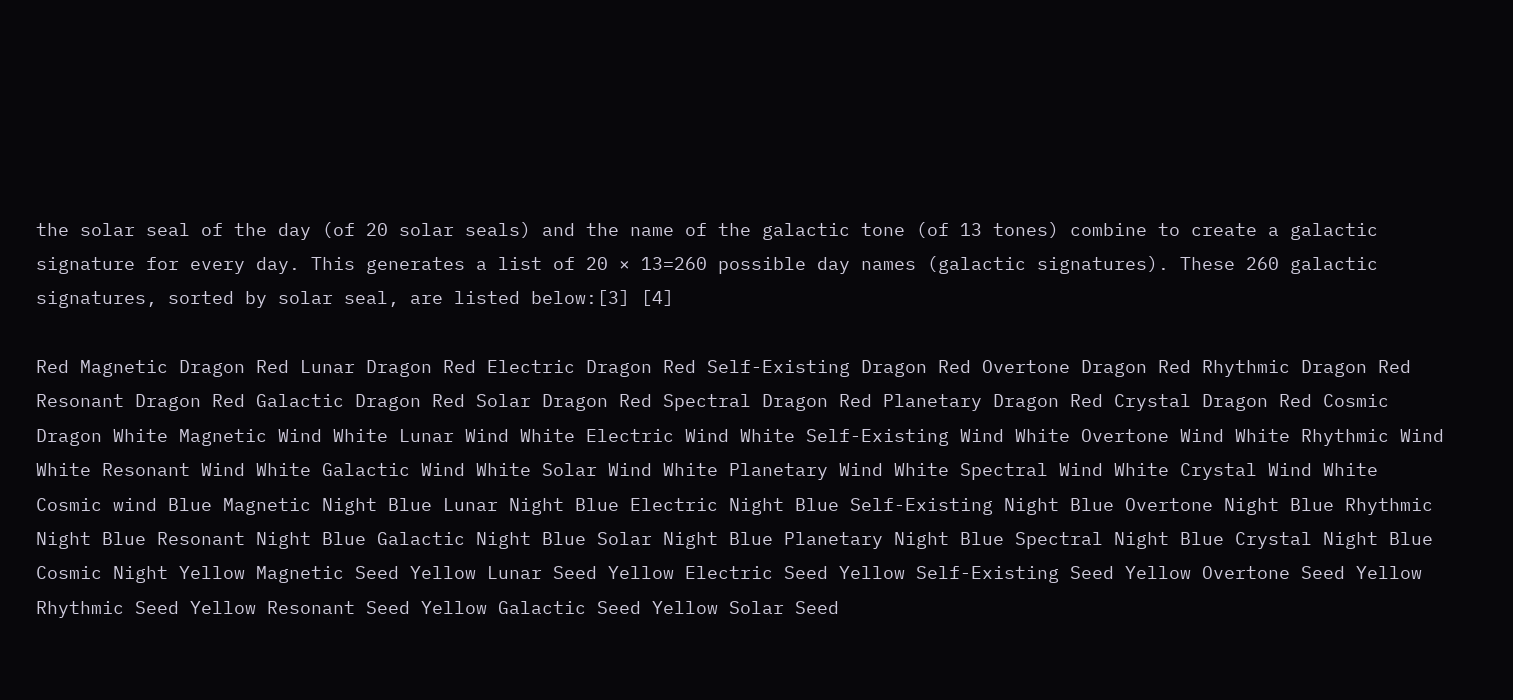the solar seal of the day (of 20 solar seals) and the name of the galactic tone (of 13 tones) combine to create a galactic signature for every day. This generates a list of 20 × 13=260 possible day names (galactic signatures). These 260 galactic signatures, sorted by solar seal, are listed below:[3] [4]

Red Magnetic Dragon Red Lunar Dragon Red Electric Dragon Red Self-Existing Dragon Red Overtone Dragon Red Rhythmic Dragon Red Resonant Dragon Red Galactic Dragon Red Solar Dragon Red Spectral Dragon Red Planetary Dragon Red Crystal Dragon Red Cosmic Dragon White Magnetic Wind White Lunar Wind White Electric Wind White Self-Existing Wind White Overtone Wind White Rhythmic Wind White Resonant Wind White Galactic Wind White Solar Wind White Planetary Wind White Spectral Wind White Crystal Wind White Cosmic wind Blue Magnetic Night Blue Lunar Night Blue Electric Night Blue Self-Existing Night Blue Overtone Night Blue Rhythmic Night Blue Resonant Night Blue Galactic Night Blue Solar Night Blue Planetary Night Blue Spectral Night Blue Crystal Night Blue Cosmic Night Yellow Magnetic Seed Yellow Lunar Seed Yellow Electric Seed Yellow Self-Existing Seed Yellow Overtone Seed Yellow Rhythmic Seed Yellow Resonant Seed Yellow Galactic Seed Yellow Solar Seed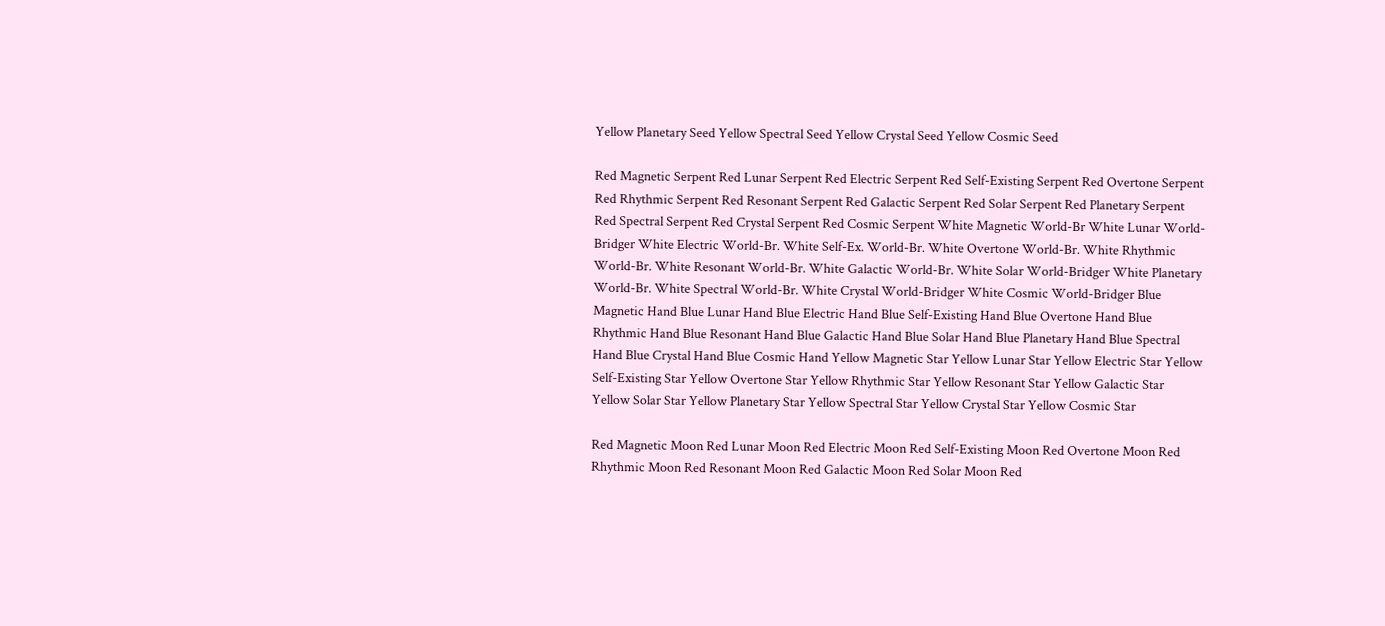Yellow Planetary Seed Yellow Spectral Seed Yellow Crystal Seed Yellow Cosmic Seed

Red Magnetic Serpent Red Lunar Serpent Red Electric Serpent Red Self-Existing Serpent Red Overtone Serpent Red Rhythmic Serpent Red Resonant Serpent Red Galactic Serpent Red Solar Serpent Red Planetary Serpent Red Spectral Serpent Red Crystal Serpent Red Cosmic Serpent White Magnetic World-Br White Lunar World-Bridger White Electric World-Br. White Self-Ex. World-Br. White Overtone World-Br. White Rhythmic World-Br. White Resonant World-Br. White Galactic World-Br. White Solar World-Bridger White Planetary World-Br. White Spectral World-Br. White Crystal World-Bridger White Cosmic World-Bridger Blue Magnetic Hand Blue Lunar Hand Blue Electric Hand Blue Self-Existing Hand Blue Overtone Hand Blue Rhythmic Hand Blue Resonant Hand Blue Galactic Hand Blue Solar Hand Blue Planetary Hand Blue Spectral Hand Blue Crystal Hand Blue Cosmic Hand Yellow Magnetic Star Yellow Lunar Star Yellow Electric Star Yellow Self-Existing Star Yellow Overtone Star Yellow Rhythmic Star Yellow Resonant Star Yellow Galactic Star Yellow Solar Star Yellow Planetary Star Yellow Spectral Star Yellow Crystal Star Yellow Cosmic Star

Red Magnetic Moon Red Lunar Moon Red Electric Moon Red Self-Existing Moon Red Overtone Moon Red Rhythmic Moon Red Resonant Moon Red Galactic Moon Red Solar Moon Red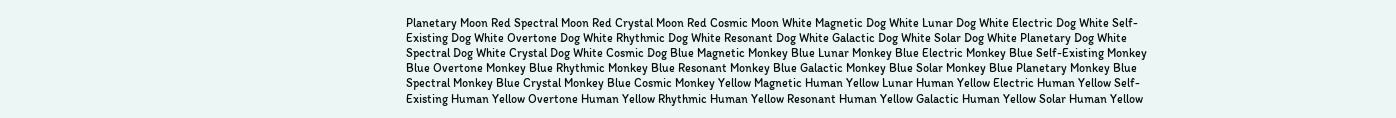Planetary Moon Red Spectral Moon Red Crystal Moon Red Cosmic Moon White Magnetic Dog White Lunar Dog White Electric Dog White Self-Existing Dog White Overtone Dog White Rhythmic Dog White Resonant Dog White Galactic Dog White Solar Dog White Planetary Dog White Spectral Dog White Crystal Dog White Cosmic Dog Blue Magnetic Monkey Blue Lunar Monkey Blue Electric Monkey Blue Self-Existing Monkey Blue Overtone Monkey Blue Rhythmic Monkey Blue Resonant Monkey Blue Galactic Monkey Blue Solar Monkey Blue Planetary Monkey Blue Spectral Monkey Blue Crystal Monkey Blue Cosmic Monkey Yellow Magnetic Human Yellow Lunar Human Yellow Electric Human Yellow Self-Existing Human Yellow Overtone Human Yellow Rhythmic Human Yellow Resonant Human Yellow Galactic Human Yellow Solar Human Yellow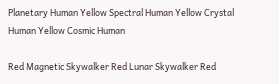Planetary Human Yellow Spectral Human Yellow Crystal Human Yellow Cosmic Human

Red Magnetic Skywalker Red Lunar Skywalker Red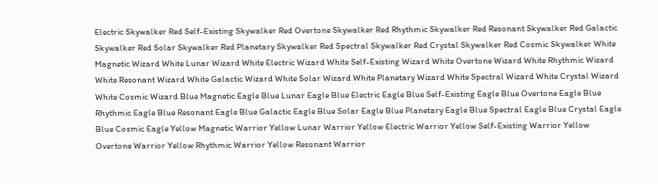Electric Skywalker Red Self-Existing Skywalker Red Overtone Skywalker Red Rhythmic Skywalker Red Resonant Skywalker Red Galactic Skywalker Red Solar Skywalker Red Planetary Skywalker Red Spectral Skywalker Red Crystal Skywalker Red Cosmic Skywalker White Magnetic Wizard White Lunar Wizard White Electric Wizard White Self-Existing Wizard White Overtone Wizard White Rhythmic Wizard White Resonant Wizard White Galactic Wizard White Solar Wizard White Planetary Wizard White Spectral Wizard White Crystal Wizard White Cosmic Wizard Blue Magnetic Eagle Blue Lunar Eagle Blue Electric Eagle Blue Self-Existing Eagle Blue Overtone Eagle Blue Rhythmic Eagle Blue Resonant Eagle Blue Galactic Eagle Blue Solar Eagle Blue Planetary Eagle Blue Spectral Eagle Blue Crystal Eagle Blue Cosmic Eagle Yellow Magnetic Warrior Yellow Lunar Warrior Yellow Electric Warrior Yellow Self-Existing Warrior Yellow Overtone Warrior Yellow Rhythmic Warrior Yellow Resonant Warrior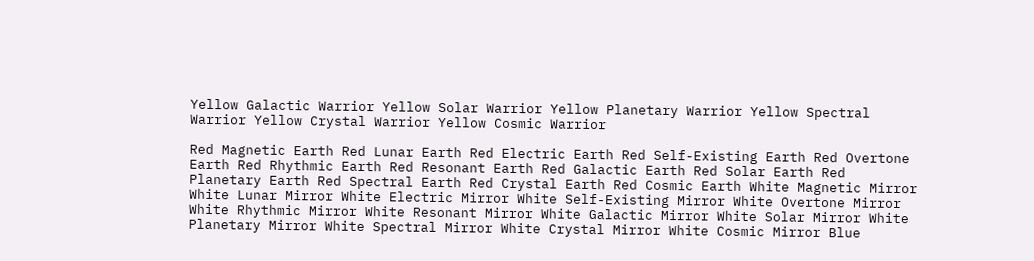Yellow Galactic Warrior Yellow Solar Warrior Yellow Planetary Warrior Yellow Spectral Warrior Yellow Crystal Warrior Yellow Cosmic Warrior

Red Magnetic Earth Red Lunar Earth Red Electric Earth Red Self-Existing Earth Red Overtone Earth Red Rhythmic Earth Red Resonant Earth Red Galactic Earth Red Solar Earth Red Planetary Earth Red Spectral Earth Red Crystal Earth Red Cosmic Earth White Magnetic Mirror White Lunar Mirror White Electric Mirror White Self-Existing Mirror White Overtone Mirror White Rhythmic Mirror White Resonant Mirror White Galactic Mirror White Solar Mirror White Planetary Mirror White Spectral Mirror White Crystal Mirror White Cosmic Mirror Blue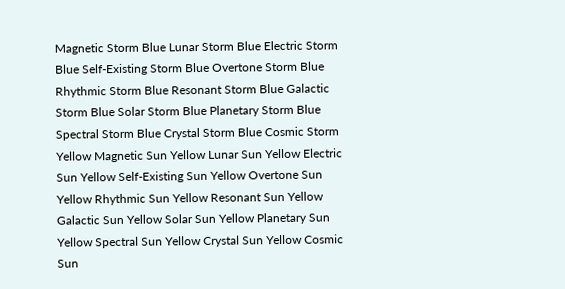Magnetic Storm Blue Lunar Storm Blue Electric Storm Blue Self-Existing Storm Blue Overtone Storm Blue Rhythmic Storm Blue Resonant Storm Blue Galactic Storm Blue Solar Storm Blue Planetary Storm Blue Spectral Storm Blue Crystal Storm Blue Cosmic Storm Yellow Magnetic Sun Yellow Lunar Sun Yellow Electric Sun Yellow Self-Existing Sun Yellow Overtone Sun Yellow Rhythmic Sun Yellow Resonant Sun Yellow Galactic Sun Yellow Solar Sun Yellow Planetary Sun Yellow Spectral Sun Yellow Crystal Sun Yellow Cosmic Sun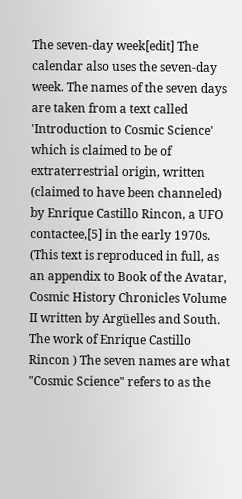The seven-day week[edit] The calendar also uses the seven-day week. The names of the seven days are taken from a text called 'Introduction to Cosmic Science' which is claimed to be of extraterrestrial origin, written (claimed to have been channeled) by Enrique Castillo Rincon, a UFO contactee,[5] in the early 1970s. (This text is reproduced in full, as an appendix to Book of the Avatar, Cosmic History Chronicles Volume II written by Argüelles and South. The work of Enrique Castillo Rincon ) The seven names are what "Cosmic Science" refers to as the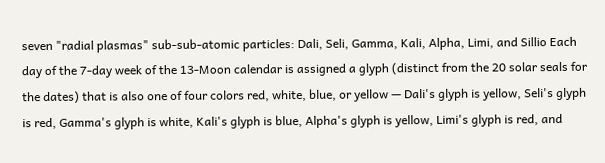seven "radial plasmas" sub-sub-atomic particles: Dali, Seli, Gamma, Kali, Alpha, Limi, and Sillio Each day of the 7-day week of the 13-Moon calendar is assigned a glyph (distinct from the 20 solar seals for the dates) that is also one of four colors red, white, blue, or yellow — Dali's glyph is yellow, Seli's glyph is red, Gamma's glyph is white, Kali's glyph is blue, Alpha's glyph is yellow, Limi's glyph is red, and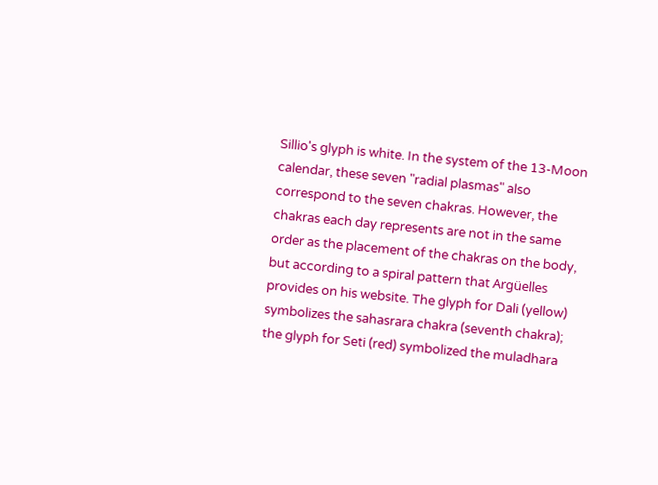Sillio's glyph is white. In the system of the 13-Moon calendar, these seven "radial plasmas" also correspond to the seven chakras. However, the chakras each day represents are not in the same order as the placement of the chakras on the body, but according to a spiral pattern that Argüelles provides on his website. The glyph for Dali (yellow) symbolizes the sahasrara chakra (seventh chakra); the glyph for Seti (red) symbolized the muladhara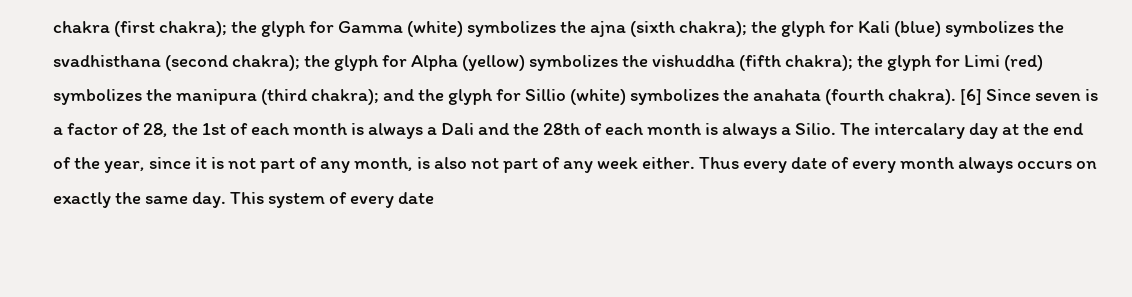chakra (first chakra); the glyph for Gamma (white) symbolizes the ajna (sixth chakra); the glyph for Kali (blue) symbolizes the svadhisthana (second chakra); the glyph for Alpha (yellow) symbolizes the vishuddha (fifth chakra); the glyph for Limi (red) symbolizes the manipura (third chakra); and the glyph for Sillio (white) symbolizes the anahata (fourth chakra). [6] Since seven is a factor of 28, the 1st of each month is always a Dali and the 28th of each month is always a Silio. The intercalary day at the end of the year, since it is not part of any month, is also not part of any week either. Thus every date of every month always occurs on exactly the same day. This system of every date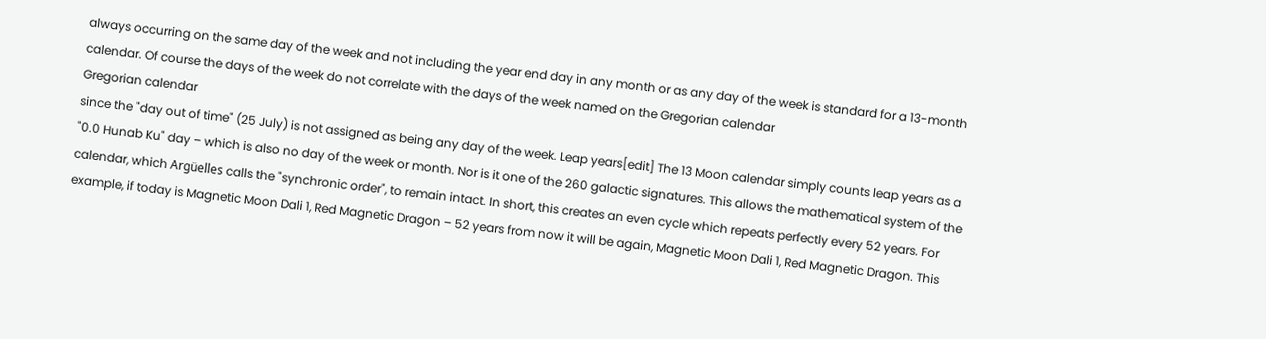always occurring on the same day of the week and not including the year end day in any month or as any day of the week is standard for a 13-month calendar. Of course the days of the week do not correlate with the days of the week named on the Gregorian calendar
Gregorian calendar
since the "day out of time" (25 July) is not assigned as being any day of the week. Leap years[edit] The 13 Moon calendar simply counts leap years as a "0.0 Hunab Ku" day – which is also no day of the week or month. Nor is it one of the 260 galactic signatures. This allows the mathematical system of the calendar, which Argüelles calls the "synchronic order", to remain intact. In short, this creates an even cycle which repeats perfectly every 52 years. For example, if today is Magnetic Moon Dali 1, Red Magnetic Dragon – 52 years from now it will be again, Magnetic Moon Dali 1, Red Magnetic Dragon. This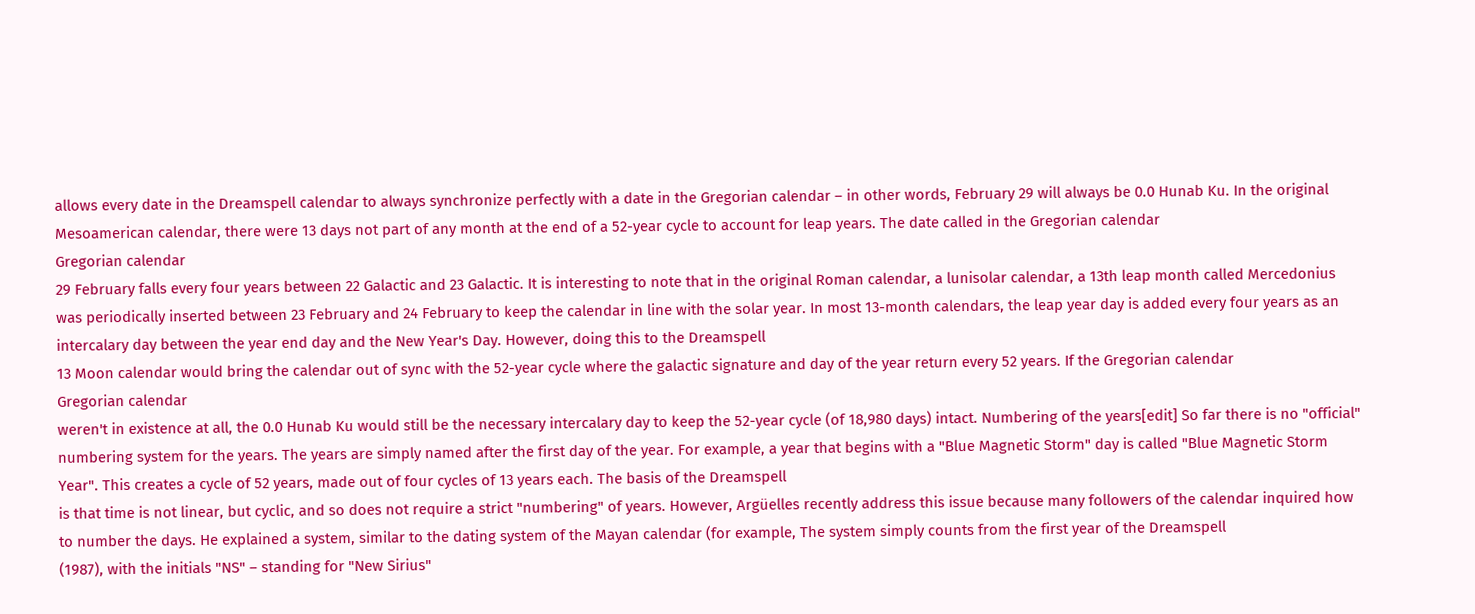allows every date in the Dreamspell calendar to always synchronize perfectly with a date in the Gregorian calendar – in other words, February 29 will always be 0.0 Hunab Ku. In the original Mesoamerican calendar, there were 13 days not part of any month at the end of a 52-year cycle to account for leap years. The date called in the Gregorian calendar
Gregorian calendar
29 February falls every four years between 22 Galactic and 23 Galactic. It is interesting to note that in the original Roman calendar, a lunisolar calendar, a 13th leap month called Mercedonius was periodically inserted between 23 February and 24 February to keep the calendar in line with the solar year. In most 13-month calendars, the leap year day is added every four years as an intercalary day between the year end day and the New Year's Day. However, doing this to the Dreamspell
13 Moon calendar would bring the calendar out of sync with the 52-year cycle where the galactic signature and day of the year return every 52 years. If the Gregorian calendar
Gregorian calendar
weren't in existence at all, the 0.0 Hunab Ku would still be the necessary intercalary day to keep the 52-year cycle (of 18,980 days) intact. Numbering of the years[edit] So far there is no "official" numbering system for the years. The years are simply named after the first day of the year. For example, a year that begins with a "Blue Magnetic Storm" day is called "Blue Magnetic Storm Year". This creates a cycle of 52 years, made out of four cycles of 13 years each. The basis of the Dreamspell
is that time is not linear, but cyclic, and so does not require a strict "numbering" of years. However, Argüelles recently address this issue because many followers of the calendar inquired how to number the days. He explained a system, similar to the dating system of the Mayan calendar (for example, The system simply counts from the first year of the Dreamspell
(1987), with the initials "NS" – standing for "New Sirius"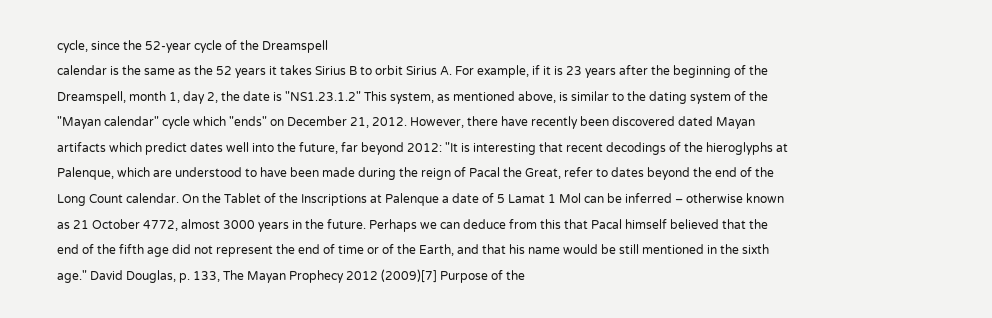cycle, since the 52-year cycle of the Dreamspell
calendar is the same as the 52 years it takes Sirius B to orbit Sirius A. For example, if it is 23 years after the beginning of the Dreamspell, month 1, day 2, the date is "NS1.23.1.2" This system, as mentioned above, is similar to the dating system of the "Mayan calendar" cycle which "ends" on December 21, 2012. However, there have recently been discovered dated Mayan artifacts which predict dates well into the future, far beyond 2012: "It is interesting that recent decodings of the hieroglyphs at Palenque, which are understood to have been made during the reign of Pacal the Great, refer to dates beyond the end of the Long Count calendar. On the Tablet of the Inscriptions at Palenque a date of 5 Lamat 1 Mol can be inferred – otherwise known as 21 October 4772, almost 3000 years in the future. Perhaps we can deduce from this that Pacal himself believed that the end of the fifth age did not represent the end of time or of the Earth, and that his name would be still mentioned in the sixth age." David Douglas, p. 133, The Mayan Prophecy 2012 (2009)[7] Purpose of the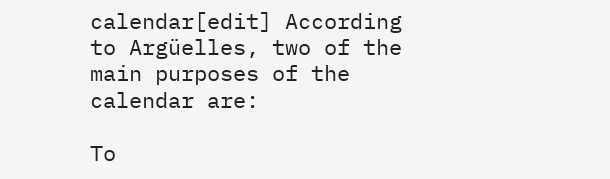calendar[edit] According to Argüelles, two of the main purposes of the calendar are:

To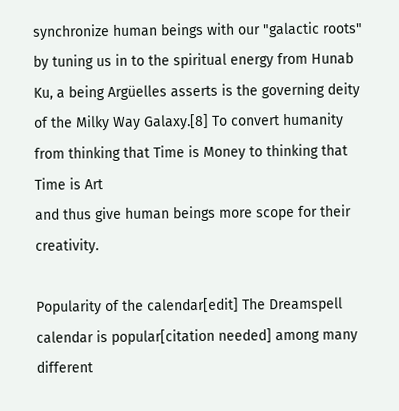synchronize human beings with our "galactic roots" by tuning us in to the spiritual energy from Hunab Ku, a being Argüelles asserts is the governing deity of the Milky Way Galaxy.[8] To convert humanity from thinking that Time is Money to thinking that Time is Art
and thus give human beings more scope for their creativity.

Popularity of the calendar[edit] The Dreamspell
calendar is popular[citation needed] among many different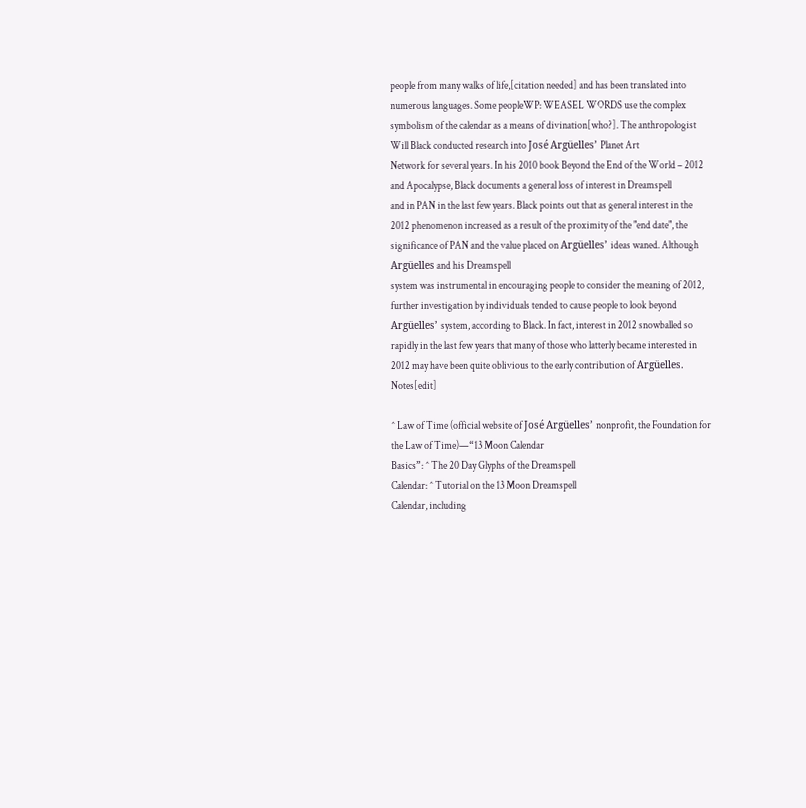people from many walks of life,[citation needed] and has been translated into numerous languages. Some peopleWP: WEASEL WORDS use the complex symbolism of the calendar as a means of divination[who?]. The anthropologist Will Black conducted research into José Argüelles’ Planet Art
Network for several years. In his 2010 book Beyond the End of the World – 2012 and Apocalypse, Black documents a general loss of interest in Dreamspell
and in PAN in the last few years. Black points out that as general interest in the 2012 phenomenon increased as a result of the proximity of the "end date", the significance of PAN and the value placed on Argüelles’ ideas waned. Although Argüelles and his Dreamspell
system was instrumental in encouraging people to consider the meaning of 2012, further investigation by individuals tended to cause people to look beyond Argüelles’ system, according to Black. In fact, interest in 2012 snowballed so rapidly in the last few years that many of those who latterly became interested in 2012 may have been quite oblivious to the early contribution of Argüelles. Notes[edit]

^ Law of Time (official website of José Argüelles’ nonprofit, the Foundation for the Law of Time)—“13 Moon Calendar
Basics”: ^ The 20 Day Glyphs of the Dreamspell
Calendar: ^ Tutorial on the 13 Moon Dreamspell
Calendar, including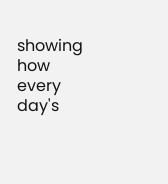showing how every day's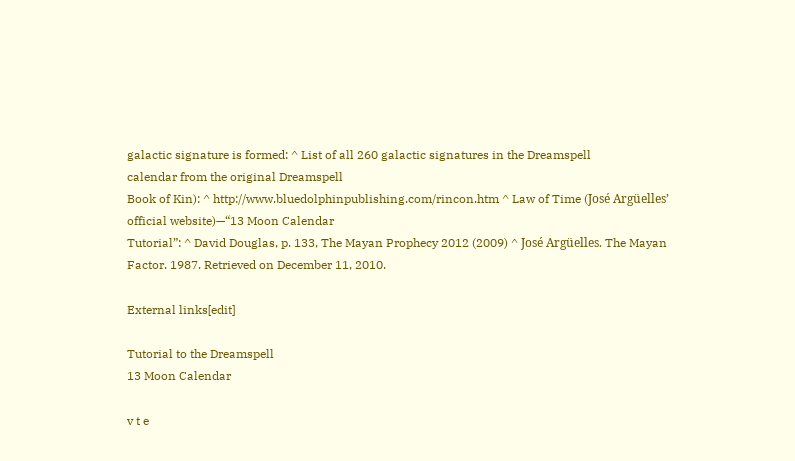galactic signature is formed: ^ List of all 260 galactic signatures in the Dreamspell
calendar from the original Dreamspell
Book of Kin): ^ http://www.bluedolphinpublishing.com/rincon.htm ^ Law of Time (José Argüelles’ official website)—“13 Moon Calendar
Tutorial”: ^ David Douglas, p. 133, The Mayan Prophecy 2012 (2009) ^ José Argüelles. The Mayan Factor. 1987. Retrieved on December 11, 2010.

External links[edit]

Tutorial to the Dreamspell
13 Moon Calendar

v t e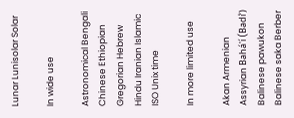Lunar Lunisolar Solar

In wide use

Astronomical Bengali Chinese Ethiopian Gregorian Hebrew Hindu Iranian Islamic ISO Unix time

In more limited use

Akan Armenian Assyrian Bahá'í (Badí‘) Balinese pawukon Balinese saka Berber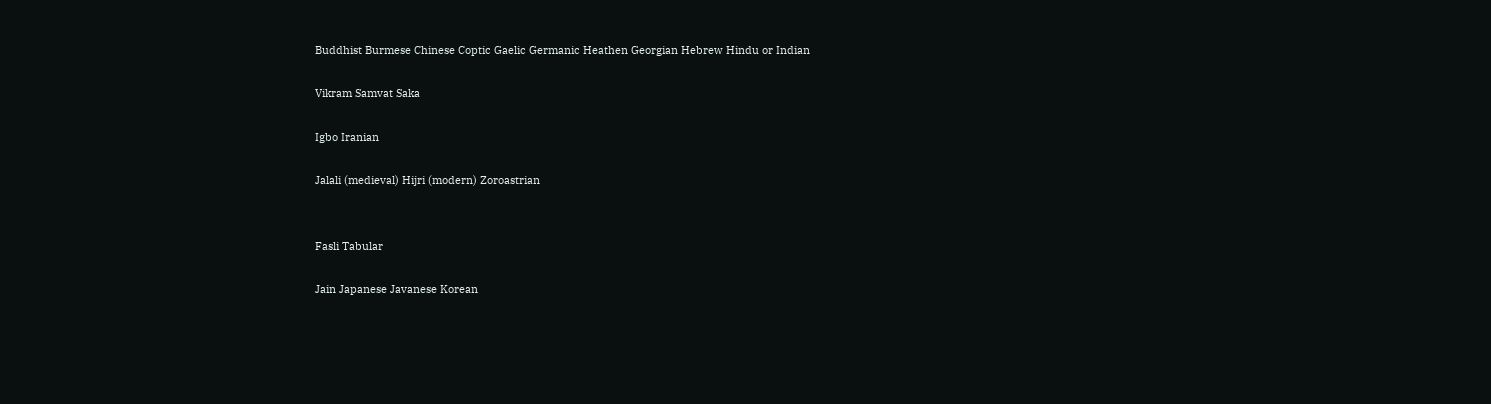Buddhist Burmese Chinese Coptic Gaelic Germanic Heathen Georgian Hebrew Hindu or Indian

Vikram Samvat Saka

Igbo Iranian

Jalali (medieval) Hijri (modern) Zoroastrian


Fasli Tabular

Jain Japanese Javanese Korean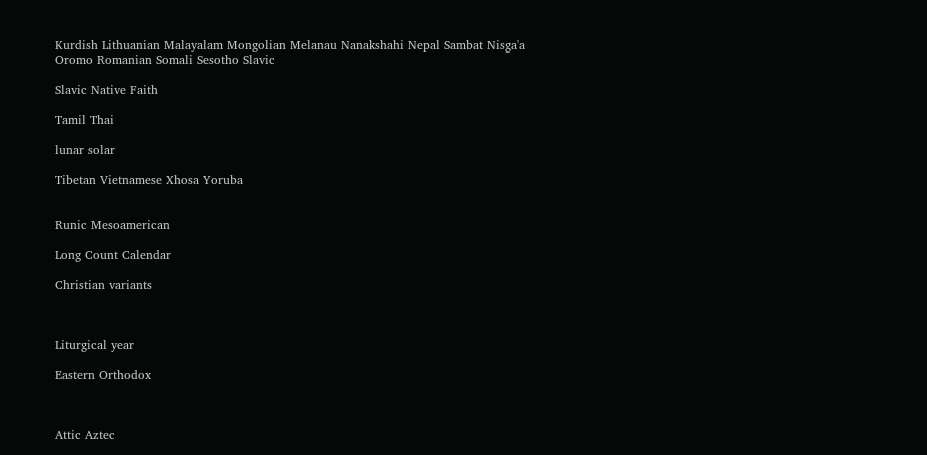Kurdish Lithuanian Malayalam Mongolian Melanau Nanakshahi Nepal Sambat Nisg̱a'a Oromo Romanian Somali Sesotho Slavic

Slavic Native Faith

Tamil Thai

lunar solar

Tibetan Vietnamese Xhosa Yoruba


Runic Mesoamerican

Long Count Calendar

Christian variants



Liturgical year

Eastern Orthodox



Attic Aztec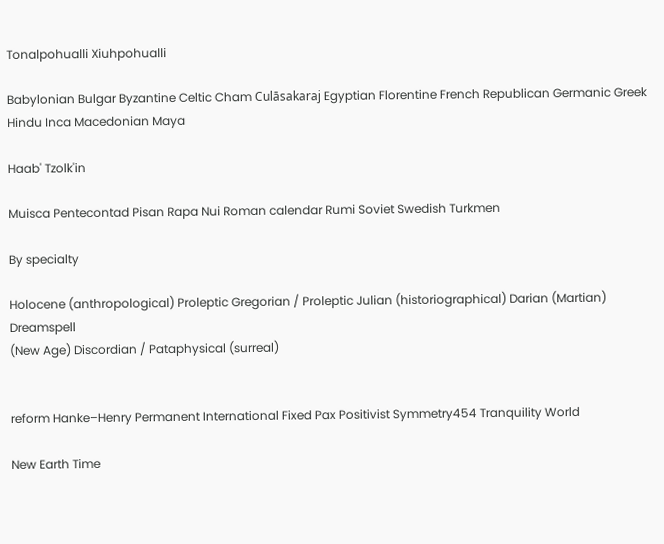Tonalpohualli Xiuhpohualli

Babylonian Bulgar Byzantine Celtic Cham Culāsakaraj Egyptian Florentine French Republican Germanic Greek Hindu Inca Macedonian Maya

Haab' Tzolk'in

Muisca Pentecontad Pisan Rapa Nui Roman calendar Rumi Soviet Swedish Turkmen

By specialty

Holocene (anthropological) Proleptic Gregorian / Proleptic Julian (historiographical) Darian (Martian) Dreamspell
(New Age) Discordian / Pataphysical (surreal)


reform Hanke–Henry Permanent International Fixed Pax Positivist Symmetry454 Tranquility World

New Earth Time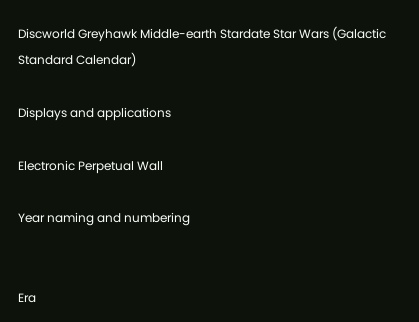Discworld Greyhawk Middle-earth Stardate Star Wars (Galactic Standard Calendar)

Displays and applications

Electronic Perpetual Wall

Year naming and numbering


Era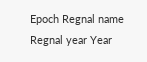Epoch Regnal name Regnal year Year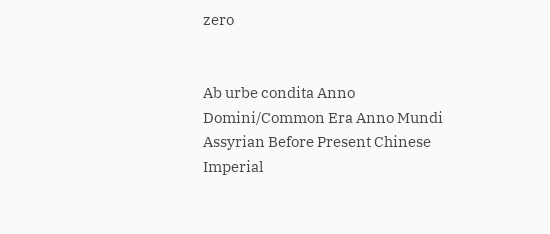zero


Ab urbe condita Anno Domini/Common Era Anno Mundi Assyrian Before Present Chinese Imperial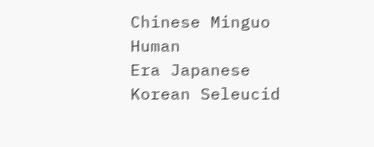Chinese Minguo Human
Era Japanese Korean Seleucid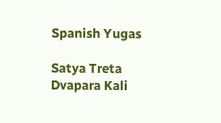Spanish Yugas

Satya Treta Dvapara Kali